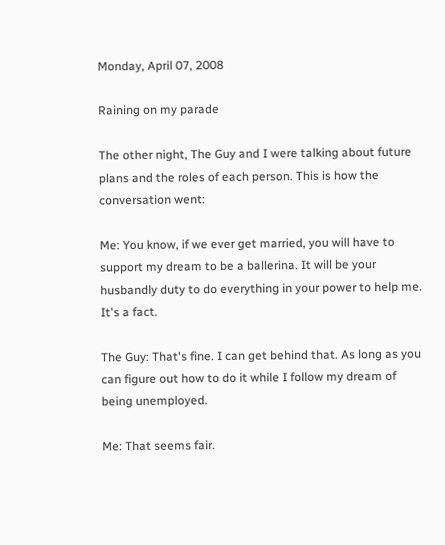Monday, April 07, 2008

Raining on my parade

The other night, The Guy and I were talking about future plans and the roles of each person. This is how the conversation went:

Me: You know, if we ever get married, you will have to support my dream to be a ballerina. It will be your husbandly duty to do everything in your power to help me. It's a fact.

The Guy: That's fine. I can get behind that. As long as you can figure out how to do it while I follow my dream of being unemployed.

Me: That seems fair.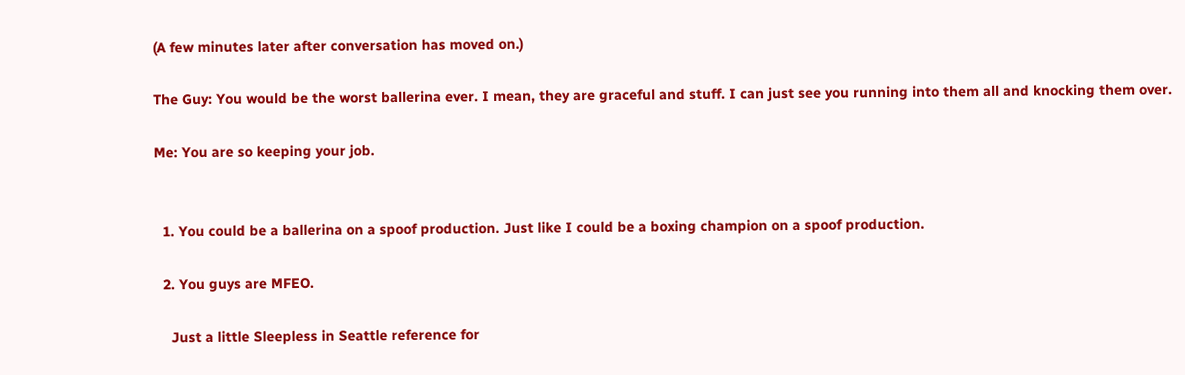(A few minutes later after conversation has moved on.)

The Guy: You would be the worst ballerina ever. I mean, they are graceful and stuff. I can just see you running into them all and knocking them over.

Me: You are so keeping your job.


  1. You could be a ballerina on a spoof production. Just like I could be a boxing champion on a spoof production.

  2. You guys are MFEO.

    Just a little Sleepless in Seattle reference for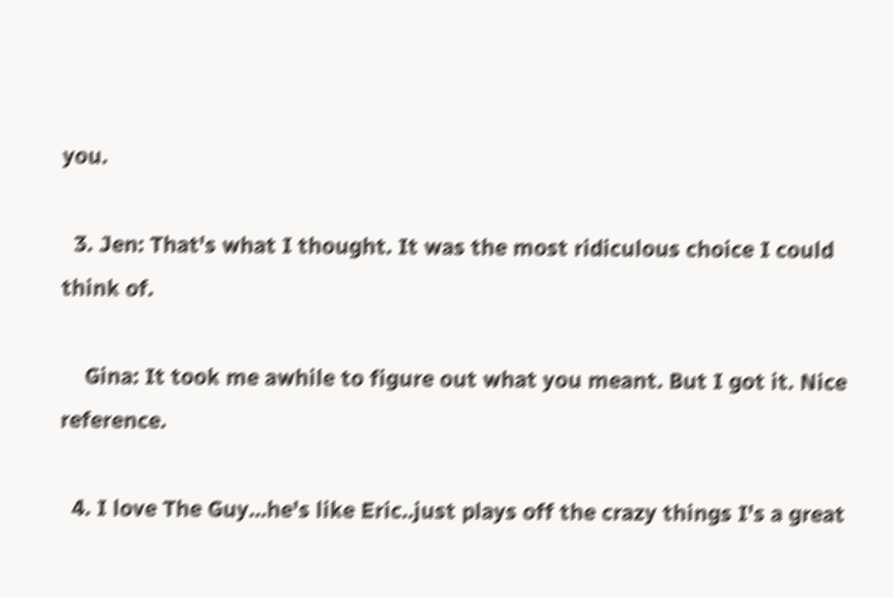you.

  3. Jen: That's what I thought. It was the most ridiculous choice I could think of.

    Gina: It took me awhile to figure out what you meant. But I got it. Nice reference.

  4. I love The Guy...he's like Eric..just plays off the crazy things I's a great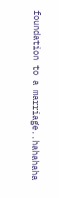foundation to a marriage..hahahaha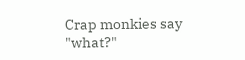Crap monkies say "what?"